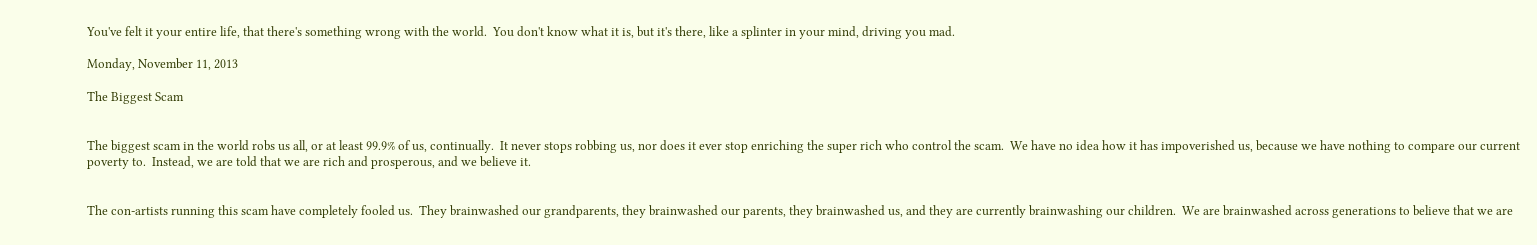You've felt it your entire life, that there's something wrong with the world.  You don't know what it is, but it's there, like a splinter in your mind, driving you mad.

Monday, November 11, 2013

The Biggest Scam


The biggest scam in the world robs us all, or at least 99.9% of us, continually.  It never stops robbing us, nor does it ever stop enriching the super rich who control the scam.  We have no idea how it has impoverished us, because we have nothing to compare our current poverty to.  Instead, we are told that we are rich and prosperous, and we believe it.


The con-artists running this scam have completely fooled us.  They brainwashed our grandparents, they brainwashed our parents, they brainwashed us, and they are currently brainwashing our children.  We are brainwashed across generations to believe that we are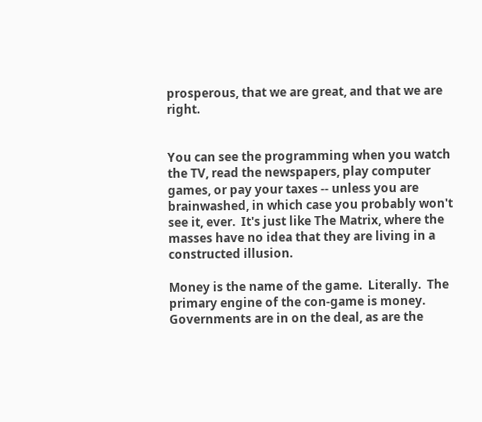prosperous, that we are great, and that we are right.


You can see the programming when you watch the TV, read the newspapers, play computer games, or pay your taxes -- unless you are brainwashed, in which case you probably won't see it, ever.  It's just like The Matrix, where the masses have no idea that they are living in a constructed illusion.

Money is the name of the game.  Literally.  The primary engine of the con-game is money.  Governments are in on the deal, as are the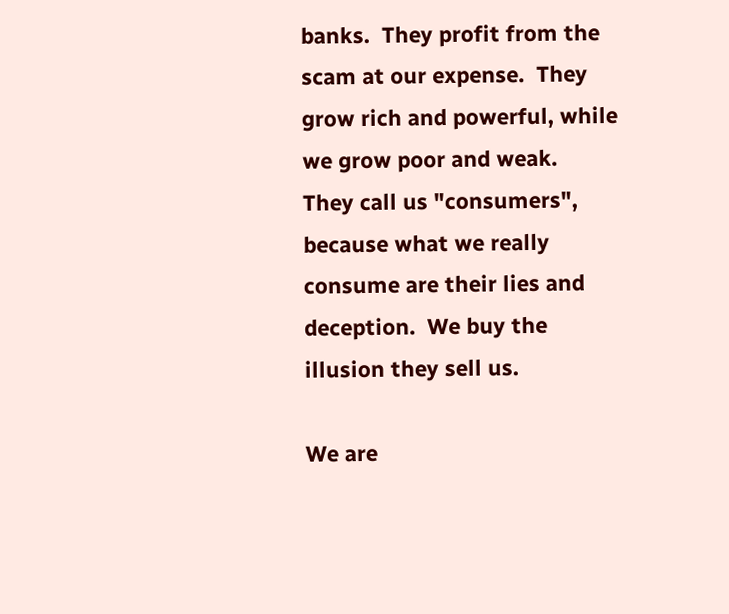banks.  They profit from the scam at our expense.  They grow rich and powerful, while we grow poor and weak.  They call us "consumers", because what we really consume are their lies and deception.  We buy the illusion they sell us.

We are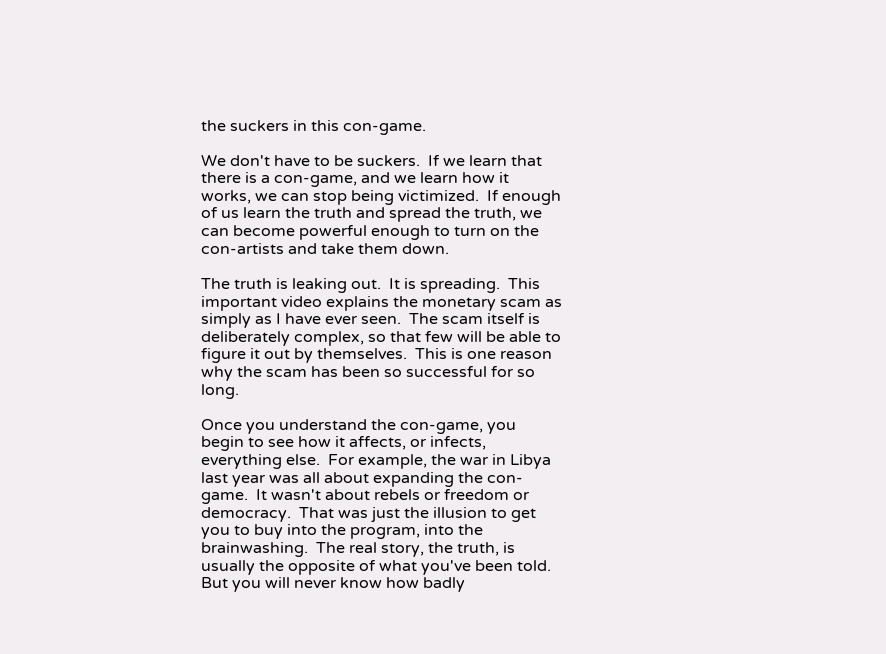the suckers in this con-game.

We don't have to be suckers.  If we learn that there is a con-game, and we learn how it works, we can stop being victimized.  If enough of us learn the truth and spread the truth, we can become powerful enough to turn on the con-artists and take them down.

The truth is leaking out.  It is spreading.  This important video explains the monetary scam as simply as I have ever seen.  The scam itself is deliberately complex, so that few will be able to figure it out by themselves.  This is one reason why the scam has been so successful for so long.

Once you understand the con-game, you begin to see how it affects, or infects, everything else.  For example, the war in Libya last year was all about expanding the con-game.  It wasn't about rebels or freedom or democracy.  That was just the illusion to get you to buy into the program, into the brainwashing.  The real story, the truth, is usually the opposite of what you've been told.  But you will never know how badly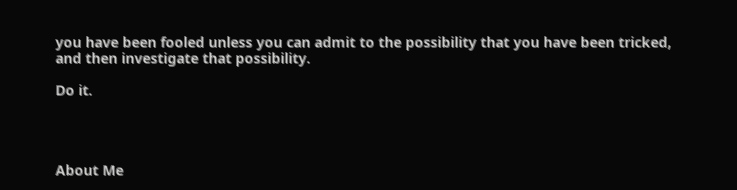you have been fooled unless you can admit to the possibility that you have been tricked, and then investigate that possibility.

Do it.




About Me